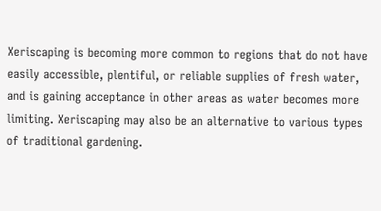Xeriscaping is becoming more common to regions that do not have easily accessible, plentiful, or reliable supplies of fresh water, and is gaining acceptance in other areas as water becomes more limiting. Xeriscaping may also be an alternative to various types of traditional gardening.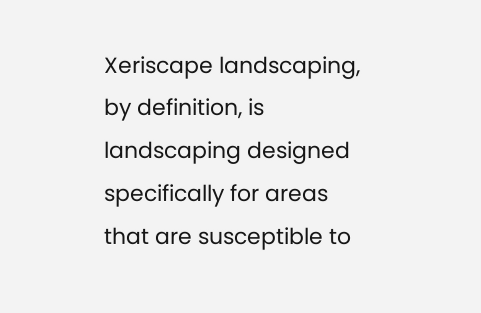Xeriscape landscaping, by definition, is landscaping designed specifically for areas that are susceptible to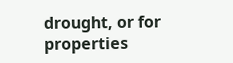drought, or for properties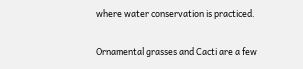where water conservation is practiced.

Ornamental grasses and Cacti are a few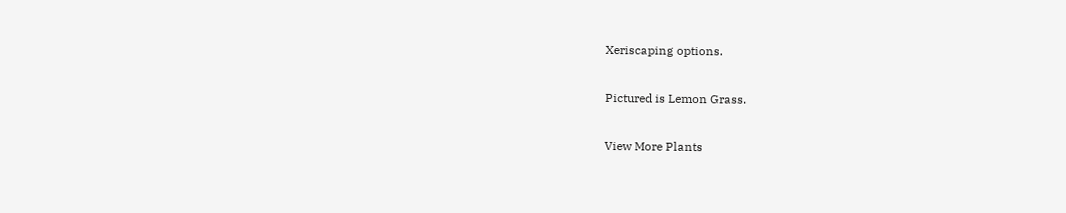Xeriscaping options.

Pictured is Lemon Grass.

View More Plants